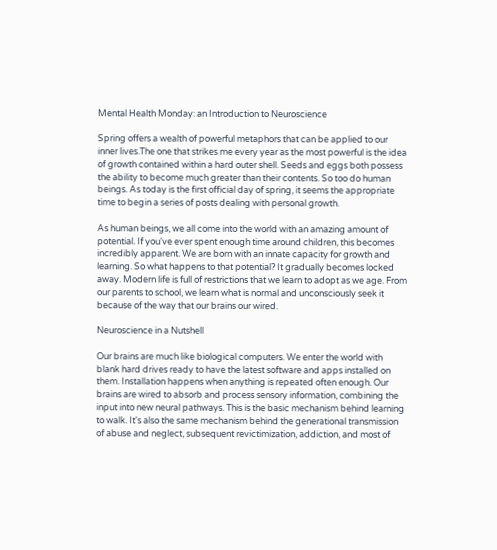Mental Health Monday: an Introduction to Neuroscience

Spring offers a wealth of powerful metaphors that can be applied to our inner lives.The one that strikes me every year as the most powerful is the idea of growth contained within a hard outer shell. Seeds and eggs both possess the ability to become much greater than their contents. So too do human beings. As today is the first official day of spring, it seems the appropriate time to begin a series of posts dealing with personal growth.

As human beings, we all come into the world with an amazing amount of potential. If you've ever spent enough time around children, this becomes incredibly apparent. We are born with an innate capacity for growth and learning. So what happens to that potential? It gradually becomes locked away. Modern life is full of restrictions that we learn to adopt as we age. From our parents to school, we learn what is normal and unconsciously seek it because of the way that our brains our wired.

Neuroscience in a Nutshell

Our brains are much like biological computers. We enter the world with blank hard drives ready to have the latest software and apps installed on them. Installation happens when anything is repeated often enough. Our brains are wired to absorb and process sensory information, combining the input into new neural pathways. This is the basic mechanism behind learning to walk. It's also the same mechanism behind the generational transmission of abuse and neglect, subsequent revictimization, addiction, and most of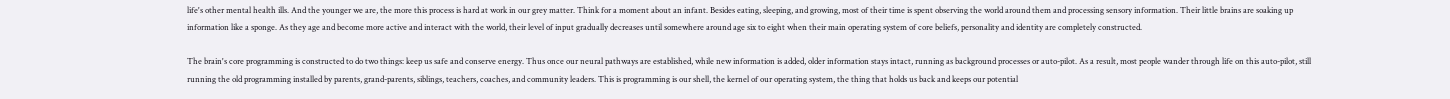life's other mental health ills. And the younger we are, the more this process is hard at work in our grey matter. Think for a moment about an infant. Besides eating, sleeping, and growing, most of their time is spent observing the world around them and processing sensory information. Their little brains are soaking up information like a sponge. As they age and become more active and interact with the world, their level of input gradually decreases until somewhere around age six to eight when their main operating system of core beliefs, personality and identity are completely constructed.

The brain's core programming is constructed to do two things: keep us safe and conserve energy. Thus once our neural pathways are established, while new information is added, older information stays intact, running as background processes or auto-pilot. As a result, most people wander through life on this auto-pilot, still running the old programming installed by parents, grand-parents, siblings, teachers, coaches, and community leaders. This is programming is our shell, the kernel of our operating system, the thing that holds us back and keeps our potential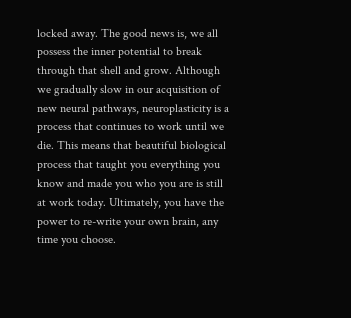locked away. The good news is, we all possess the inner potential to break through that shell and grow. Although we gradually slow in our acquisition of new neural pathways, neuroplasticity is a process that continues to work until we die. This means that beautiful biological process that taught you everything you know and made you who you are is still at work today. Ultimately, you have the power to re-write your own brain, any time you choose.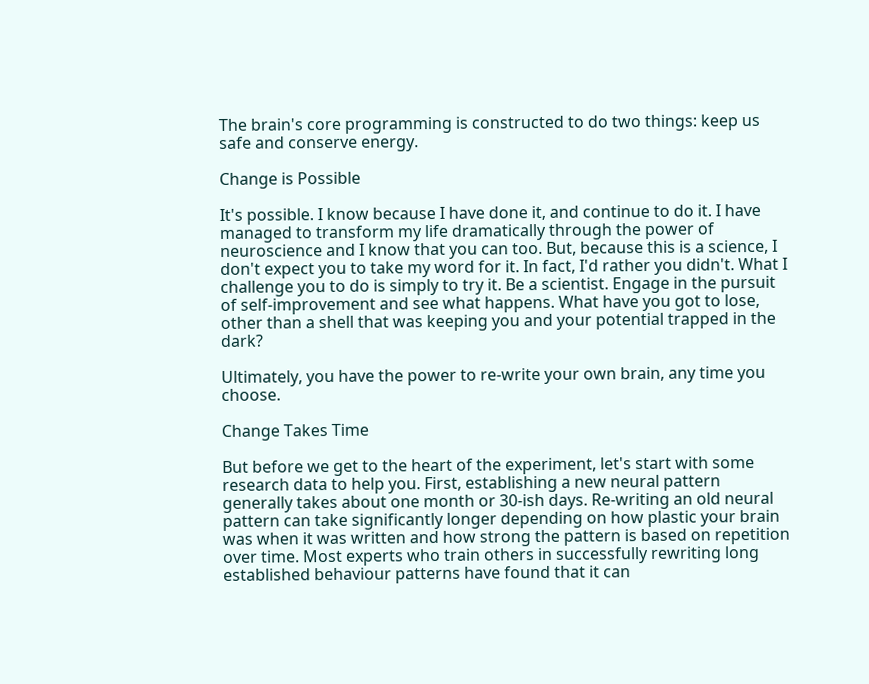The brain's core programming is constructed to do two things: keep us safe and conserve energy.

Change is Possible

It's possible. I know because I have done it, and continue to do it. I have managed to transform my life dramatically through the power of neuroscience and I know that you can too. But, because this is a science, I don't expect you to take my word for it. In fact, I'd rather you didn't. What I challenge you to do is simply to try it. Be a scientist. Engage in the pursuit of self-improvement and see what happens. What have you got to lose, other than a shell that was keeping you and your potential trapped in the dark?

Ultimately, you have the power to re-write your own brain, any time you choose.

Change Takes Time

But before we get to the heart of the experiment, let's start with some research data to help you. First, establishing a new neural pattern generally takes about one month or 30-ish days. Re-writing an old neural pattern can take significantly longer depending on how plastic your brain was when it was written and how strong the pattern is based on repetition over time. Most experts who train others in successfully rewriting long established behaviour patterns have found that it can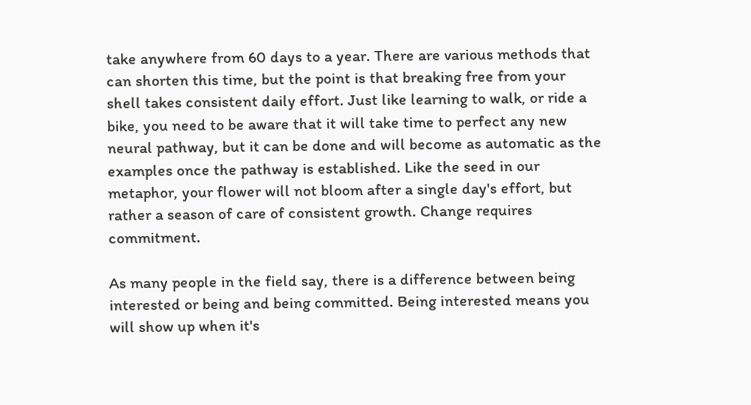take anywhere from 60 days to a year. There are various methods that can shorten this time, but the point is that breaking free from your shell takes consistent daily effort. Just like learning to walk, or ride a bike, you need to be aware that it will take time to perfect any new neural pathway, but it can be done and will become as automatic as the examples once the pathway is established. Like the seed in our metaphor, your flower will not bloom after a single day's effort, but rather a season of care of consistent growth. Change requires commitment.

As many people in the field say, there is a difference between being interested or being and being committed. Being interested means you will show up when it's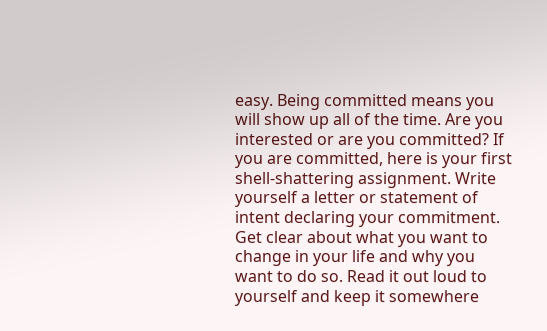easy. Being committed means you will show up all of the time. Are you interested or are you committed? If you are committed, here is your first shell-shattering assignment. Write yourself a letter or statement of intent declaring your commitment. Get clear about what you want to change in your life and why you want to do so. Read it out loud to yourself and keep it somewhere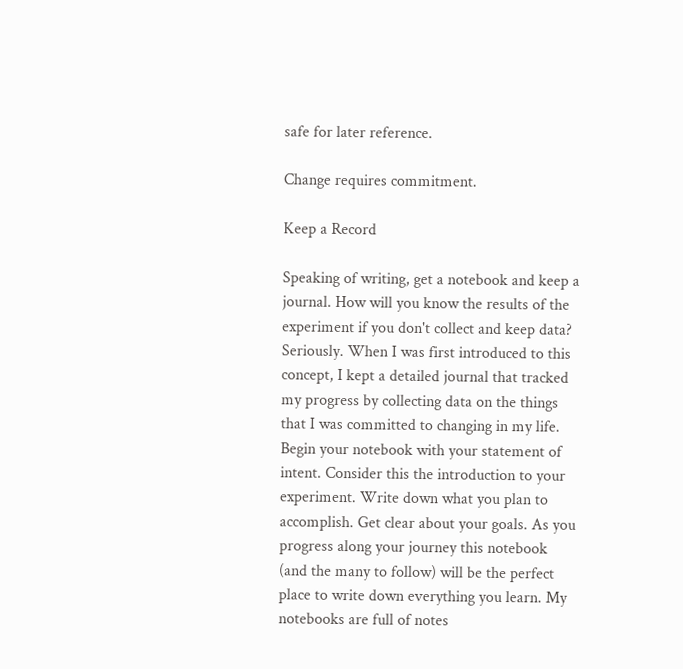safe for later reference.

Change requires commitment.

Keep a Record

Speaking of writing, get a notebook and keep a journal. How will you know the results of the experiment if you don't collect and keep data? Seriously. When I was first introduced to this concept, I kept a detailed journal that tracked my progress by collecting data on the things that I was committed to changing in my life. Begin your notebook with your statement of intent. Consider this the introduction to your experiment. Write down what you plan to accomplish. Get clear about your goals. As you progress along your journey this notebook (and the many to follow) will be the perfect place to write down everything you learn. My notebooks are full of notes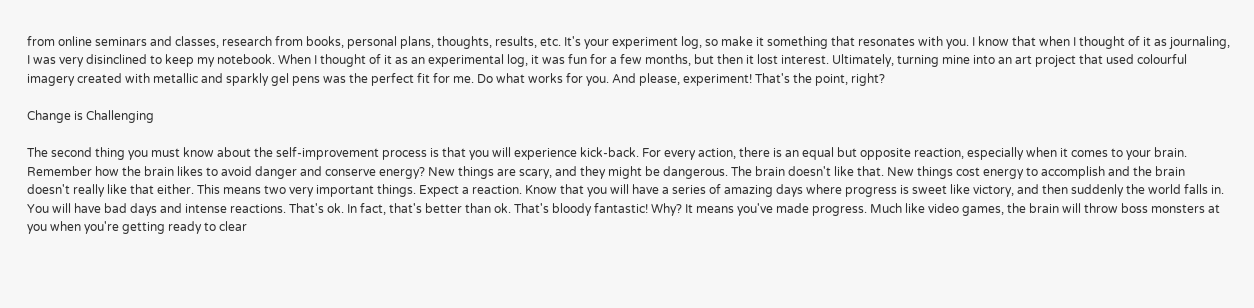from online seminars and classes, research from books, personal plans, thoughts, results, etc. It's your experiment log, so make it something that resonates with you. I know that when I thought of it as journaling, I was very disinclined to keep my notebook. When I thought of it as an experimental log, it was fun for a few months, but then it lost interest. Ultimately, turning mine into an art project that used colourful imagery created with metallic and sparkly gel pens was the perfect fit for me. Do what works for you. And please, experiment! That's the point, right?

Change is Challenging

The second thing you must know about the self-improvement process is that you will experience kick-back. For every action, there is an equal but opposite reaction, especially when it comes to your brain. Remember how the brain likes to avoid danger and conserve energy? New things are scary, and they might be dangerous. The brain doesn't like that. New things cost energy to accomplish and the brain doesn't really like that either. This means two very important things. Expect a reaction. Know that you will have a series of amazing days where progress is sweet like victory, and then suddenly the world falls in. You will have bad days and intense reactions. That's ok. In fact, that's better than ok. That's bloody fantastic! Why? It means you've made progress. Much like video games, the brain will throw boss monsters at you when you're getting ready to clear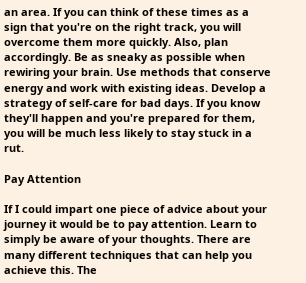an area. If you can think of these times as a sign that you're on the right track, you will overcome them more quickly. Also, plan accordingly. Be as sneaky as possible when rewiring your brain. Use methods that conserve energy and work with existing ideas. Develop a strategy of self-care for bad days. If you know they'll happen and you're prepared for them, you will be much less likely to stay stuck in a rut.

Pay Attention

If I could impart one piece of advice about your journey it would be to pay attention. Learn to simply be aware of your thoughts. There are many different techniques that can help you achieve this. The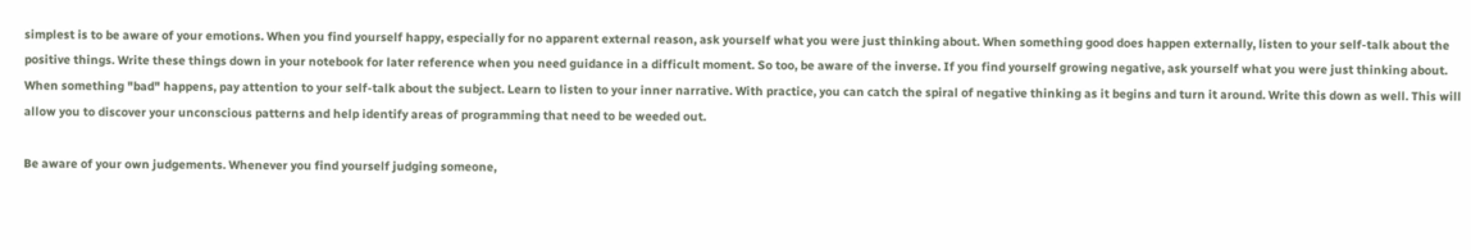simplest is to be aware of your emotions. When you find yourself happy, especially for no apparent external reason, ask yourself what you were just thinking about. When something good does happen externally, listen to your self-talk about the positive things. Write these things down in your notebook for later reference when you need guidance in a difficult moment. So too, be aware of the inverse. If you find yourself growing negative, ask yourself what you were just thinking about. When something "bad" happens, pay attention to your self-talk about the subject. Learn to listen to your inner narrative. With practice, you can catch the spiral of negative thinking as it begins and turn it around. Write this down as well. This will allow you to discover your unconscious patterns and help identify areas of programming that need to be weeded out.

Be aware of your own judgements. Whenever you find yourself judging someone,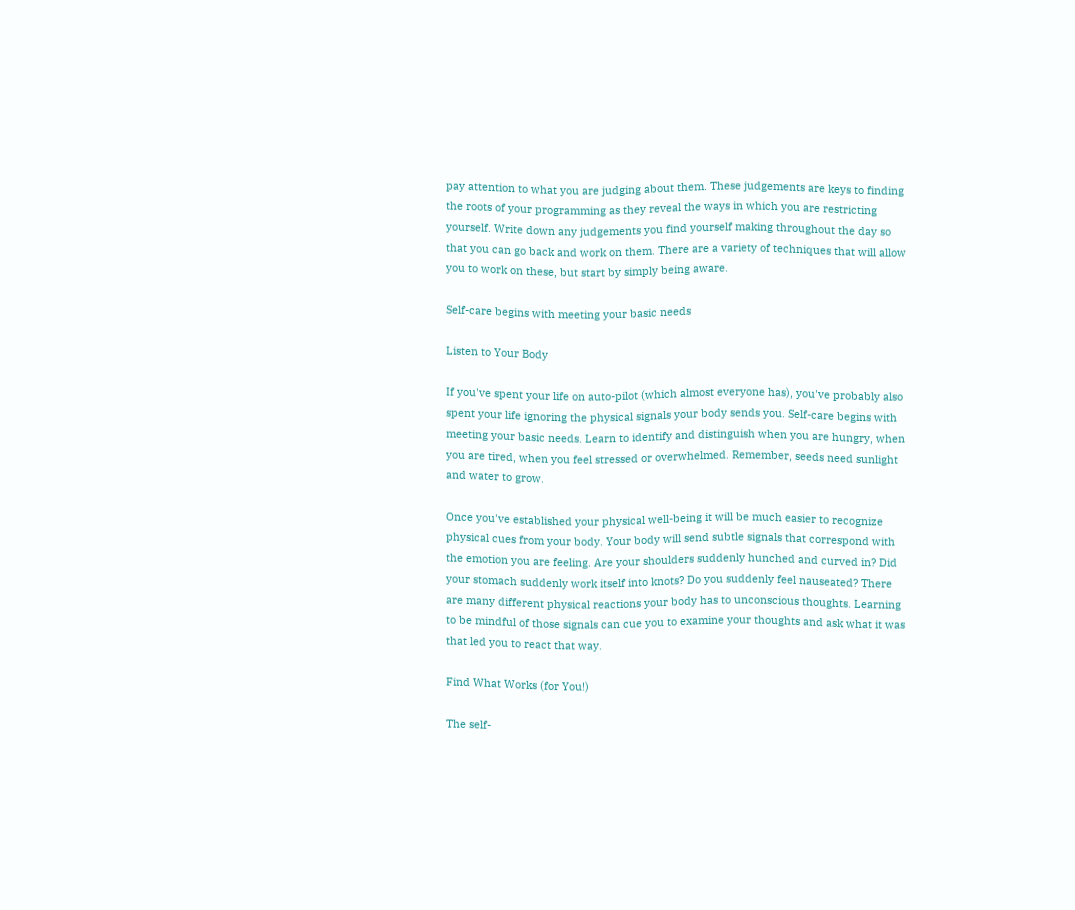pay attention to what you are judging about them. These judgements are keys to finding the roots of your programming as they reveal the ways in which you are restricting yourself. Write down any judgements you find yourself making throughout the day so that you can go back and work on them. There are a variety of techniques that will allow you to work on these, but start by simply being aware.

Self-care begins with meeting your basic needs

Listen to Your Body

If you've spent your life on auto-pilot (which almost everyone has), you've probably also spent your life ignoring the physical signals your body sends you. Self-care begins with meeting your basic needs. Learn to identify and distinguish when you are hungry, when you are tired, when you feel stressed or overwhelmed. Remember, seeds need sunlight and water to grow.

Once you've established your physical well-being it will be much easier to recognize physical cues from your body. Your body will send subtle signals that correspond with the emotion you are feeling. Are your shoulders suddenly hunched and curved in? Did your stomach suddenly work itself into knots? Do you suddenly feel nauseated? There are many different physical reactions your body has to unconscious thoughts. Learning to be mindful of those signals can cue you to examine your thoughts and ask what it was that led you to react that way.

Find What Works (for You!)

The self-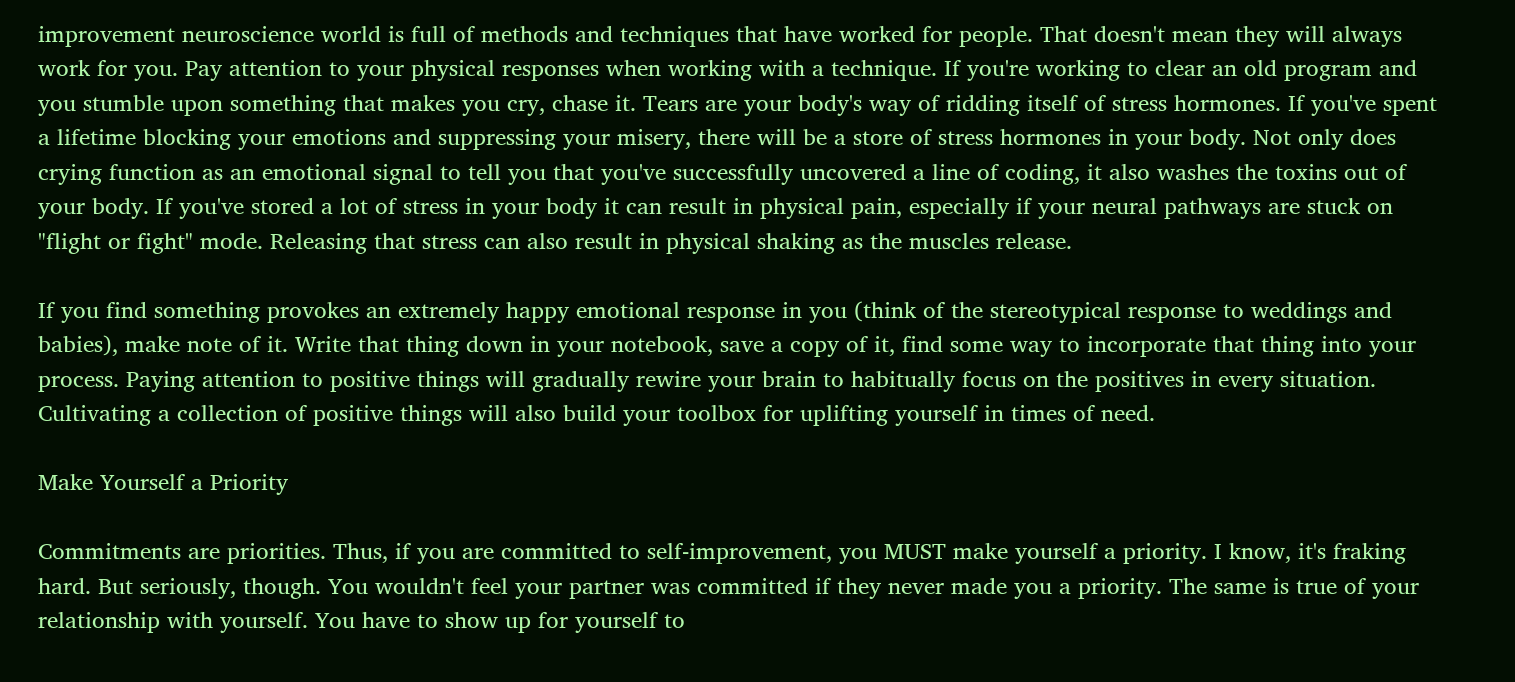improvement neuroscience world is full of methods and techniques that have worked for people. That doesn't mean they will always work for you. Pay attention to your physical responses when working with a technique. If you're working to clear an old program and you stumble upon something that makes you cry, chase it. Tears are your body's way of ridding itself of stress hormones. If you've spent a lifetime blocking your emotions and suppressing your misery, there will be a store of stress hormones in your body. Not only does crying function as an emotional signal to tell you that you've successfully uncovered a line of coding, it also washes the toxins out of your body. If you've stored a lot of stress in your body it can result in physical pain, especially if your neural pathways are stuck on "flight or fight" mode. Releasing that stress can also result in physical shaking as the muscles release.

If you find something provokes an extremely happy emotional response in you (think of the stereotypical response to weddings and babies), make note of it. Write that thing down in your notebook, save a copy of it, find some way to incorporate that thing into your process. Paying attention to positive things will gradually rewire your brain to habitually focus on the positives in every situation. Cultivating a collection of positive things will also build your toolbox for uplifting yourself in times of need.

Make Yourself a Priority

Commitments are priorities. Thus, if you are committed to self-improvement, you MUST make yourself a priority. I know, it's fraking hard. But seriously, though. You wouldn't feel your partner was committed if they never made you a priority. The same is true of your relationship with yourself. You have to show up for yourself to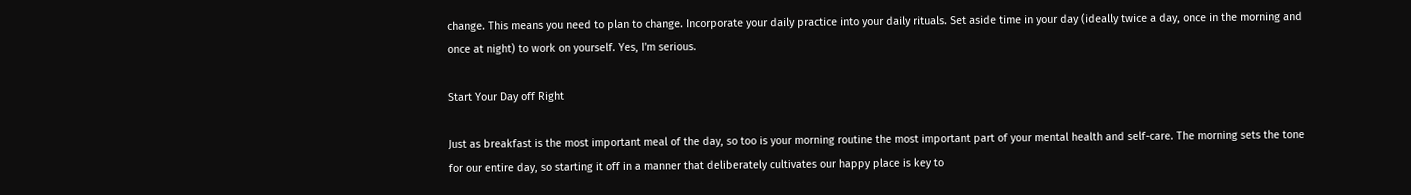change. This means you need to plan to change. Incorporate your daily practice into your daily rituals. Set aside time in your day (ideally twice a day, once in the morning and once at night) to work on yourself. Yes, I'm serious.

Start Your Day off Right

Just as breakfast is the most important meal of the day, so too is your morning routine the most important part of your mental health and self-care. The morning sets the tone for our entire day, so starting it off in a manner that deliberately cultivates our happy place is key to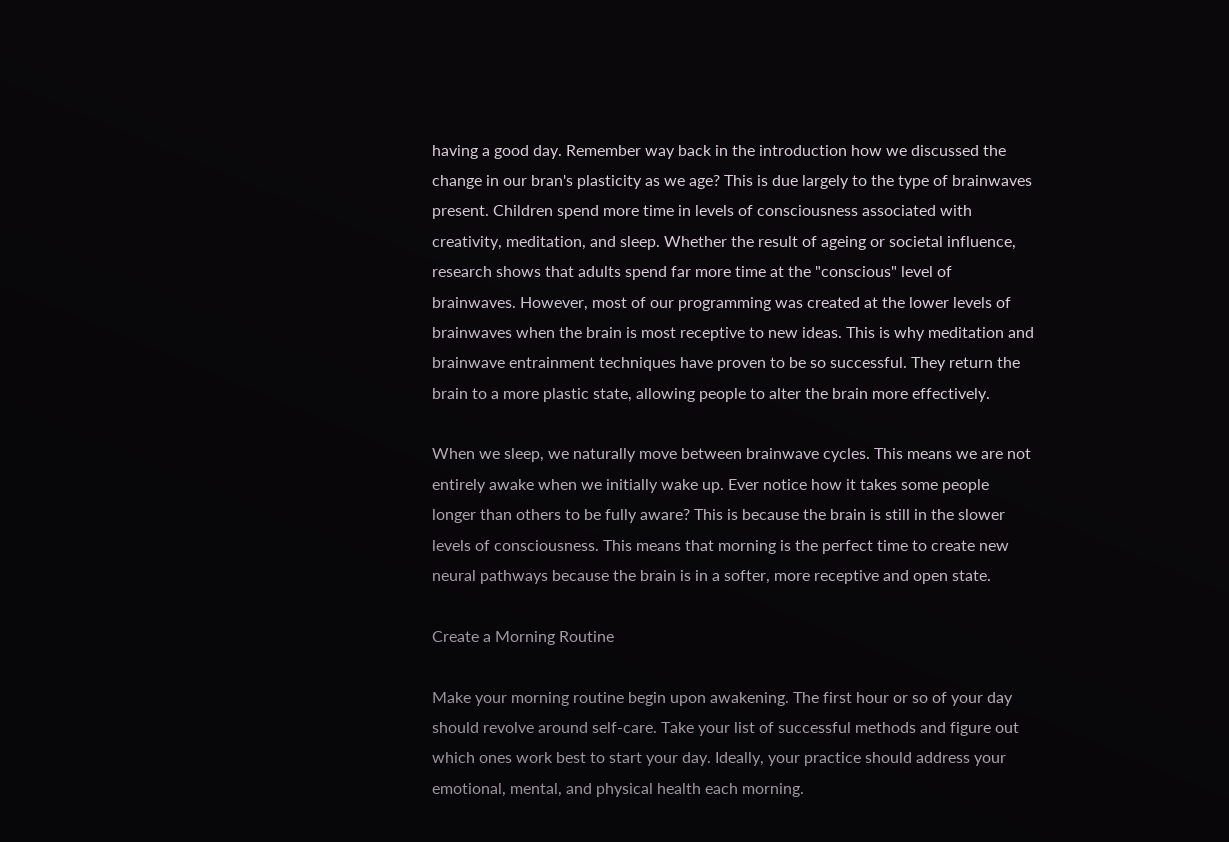having a good day. Remember way back in the introduction how we discussed the change in our bran's plasticity as we age? This is due largely to the type of brainwaves present. Children spend more time in levels of consciousness associated with creativity, meditation, and sleep. Whether the result of ageing or societal influence, research shows that adults spend far more time at the "conscious" level of brainwaves. However, most of our programming was created at the lower levels of brainwaves when the brain is most receptive to new ideas. This is why meditation and brainwave entrainment techniques have proven to be so successful. They return the brain to a more plastic state, allowing people to alter the brain more effectively.

When we sleep, we naturally move between brainwave cycles. This means we are not entirely awake when we initially wake up. Ever notice how it takes some people longer than others to be fully aware? This is because the brain is still in the slower levels of consciousness. This means that morning is the perfect time to create new neural pathways because the brain is in a softer, more receptive and open state.

Create a Morning Routine

Make your morning routine begin upon awakening. The first hour or so of your day should revolve around self-care. Take your list of successful methods and figure out which ones work best to start your day. Ideally, your practice should address your emotional, mental, and physical health each morning.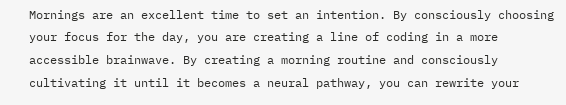Mornings are an excellent time to set an intention. By consciously choosing your focus for the day, you are creating a line of coding in a more accessible brainwave. By creating a morning routine and consciously cultivating it until it becomes a neural pathway, you can rewrite your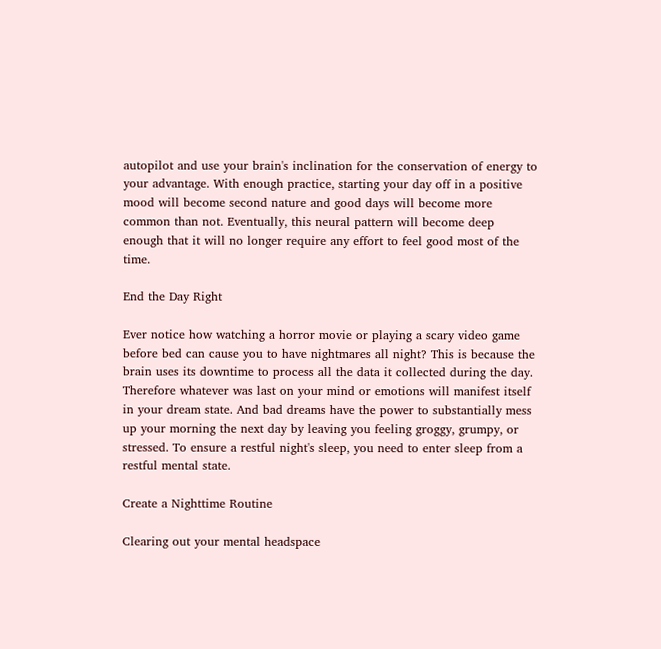autopilot and use your brain's inclination for the conservation of energy to your advantage. With enough practice, starting your day off in a positive mood will become second nature and good days will become more common than not. Eventually, this neural pattern will become deep enough that it will no longer require any effort to feel good most of the time.

End the Day Right

Ever notice how watching a horror movie or playing a scary video game before bed can cause you to have nightmares all night? This is because the brain uses its downtime to process all the data it collected during the day. Therefore whatever was last on your mind or emotions will manifest itself in your dream state. And bad dreams have the power to substantially mess up your morning the next day by leaving you feeling groggy, grumpy, or stressed. To ensure a restful night's sleep, you need to enter sleep from a restful mental state.

Create a Nighttime Routine

Clearing out your mental headspace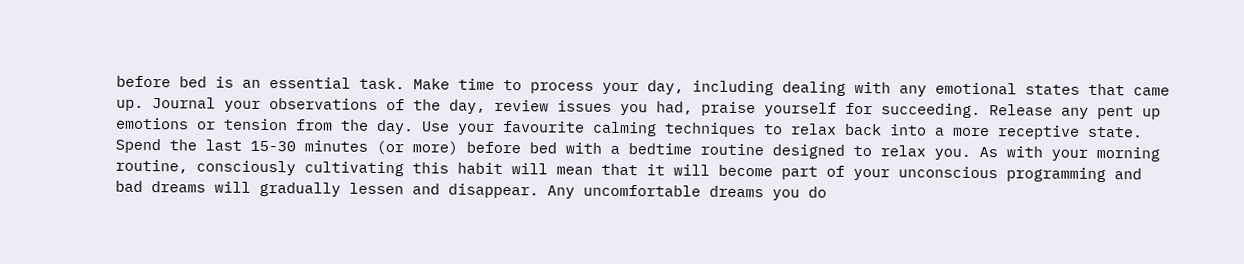before bed is an essential task. Make time to process your day, including dealing with any emotional states that came up. Journal your observations of the day, review issues you had, praise yourself for succeeding. Release any pent up emotions or tension from the day. Use your favourite calming techniques to relax back into a more receptive state. Spend the last 15-30 minutes (or more) before bed with a bedtime routine designed to relax you. As with your morning routine, consciously cultivating this habit will mean that it will become part of your unconscious programming and bad dreams will gradually lessen and disappear. Any uncomfortable dreams you do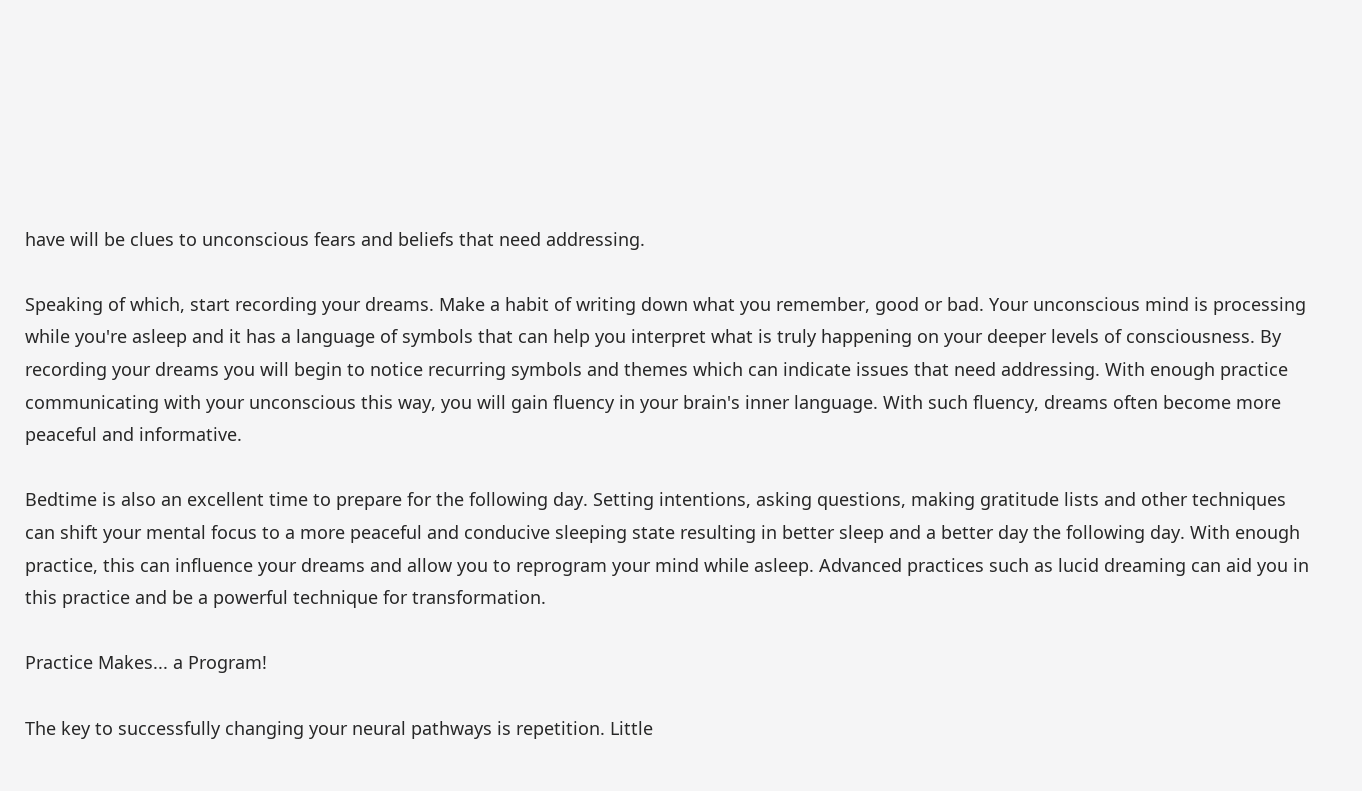have will be clues to unconscious fears and beliefs that need addressing.

Speaking of which, start recording your dreams. Make a habit of writing down what you remember, good or bad. Your unconscious mind is processing while you're asleep and it has a language of symbols that can help you interpret what is truly happening on your deeper levels of consciousness. By recording your dreams you will begin to notice recurring symbols and themes which can indicate issues that need addressing. With enough practice communicating with your unconscious this way, you will gain fluency in your brain's inner language. With such fluency, dreams often become more peaceful and informative.

Bedtime is also an excellent time to prepare for the following day. Setting intentions, asking questions, making gratitude lists and other techniques can shift your mental focus to a more peaceful and conducive sleeping state resulting in better sleep and a better day the following day. With enough practice, this can influence your dreams and allow you to reprogram your mind while asleep. Advanced practices such as lucid dreaming can aid you in this practice and be a powerful technique for transformation.

Practice Makes... a Program!

The key to successfully changing your neural pathways is repetition. Little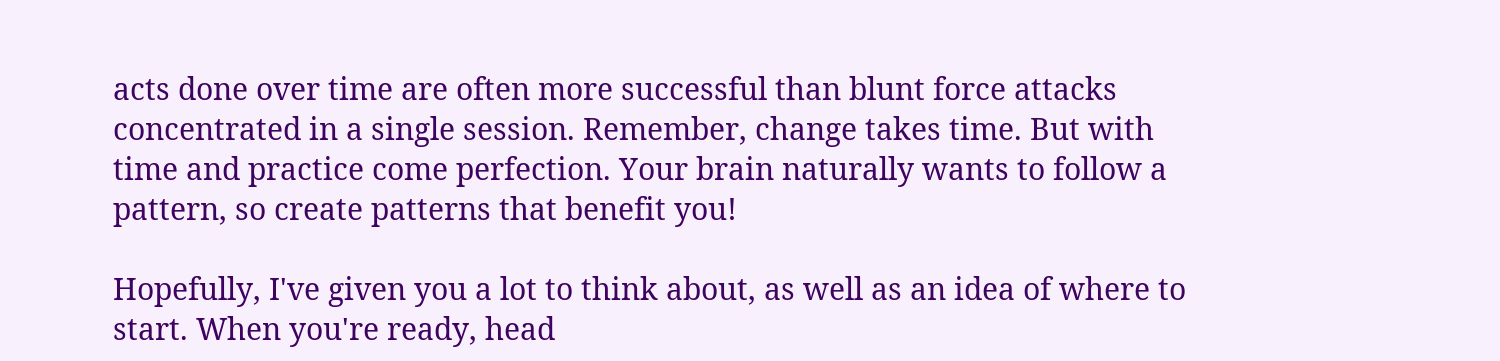acts done over time are often more successful than blunt force attacks concentrated in a single session. Remember, change takes time. But with time and practice come perfection. Your brain naturally wants to follow a pattern, so create patterns that benefit you!

Hopefully, I've given you a lot to think about, as well as an idea of where to start. When you're ready, head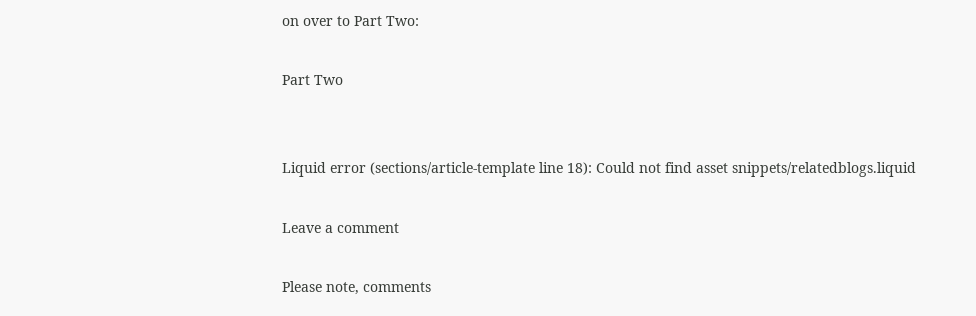on over to Part Two:

Part Two


Liquid error (sections/article-template line 18): Could not find asset snippets/relatedblogs.liquid

Leave a comment

Please note, comments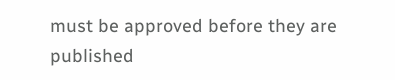must be approved before they are published